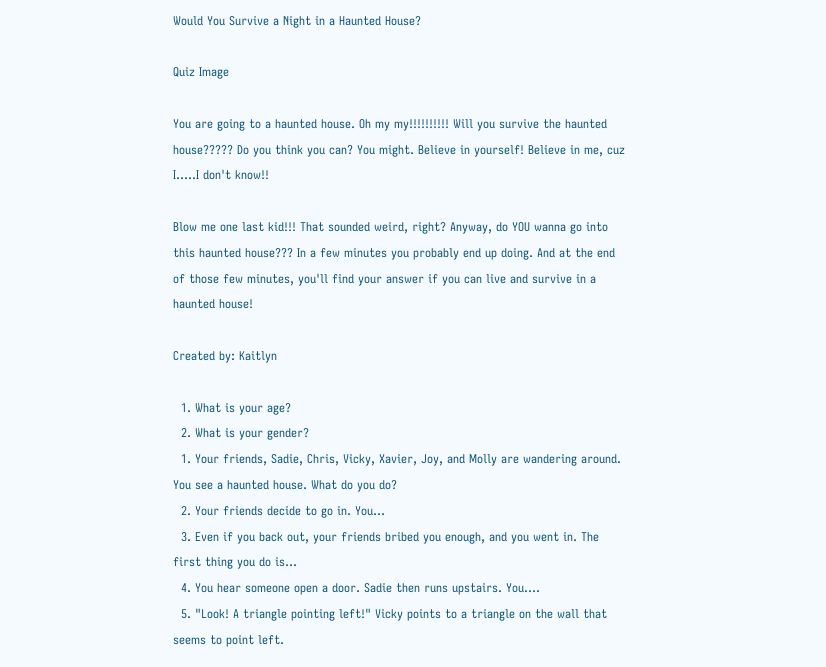Would You Survive a Night in a Haunted House?

Quiz Image

You are going to a haunted house. Oh my my!!!!!!!!!! Will you survive the haunted house????? Do you think you can? You might. Believe in yourself! Believe in me, cuz I.....I don't know!!

Blow me one last kid!!! That sounded weird, right? Anyway, do YOU wanna go into this haunted house??? In a few minutes you probably end up doing. And at the end of those few minutes, you'll find your answer if you can live and survive in a haunted house!

Created by: Kaitlyn

  1. What is your age?
  2. What is your gender?
  1. Your friends, Sadie, Chris, Vicky, Xavier, Joy, and Molly are wandering around. You see a haunted house. What do you do?
  2. Your friends decide to go in. You...
  3. Even if you back out, your friends bribed you enough, and you went in. The first thing you do is...
  4. You hear someone open a door. Sadie then runs upstairs. You....
  5. "Look! A triangle pointing left!" Vicky points to a triangle on the wall that seems to point left.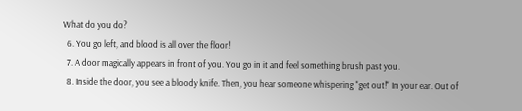What do you do?
  6. You go left, and blood is all over the floor!
  7. A door magically appears in front of you. You go in it and feel something brush past you.
  8. Inside the door, you see a bloody knife. Then, you hear someone whispering "get out!" In your ear. Out of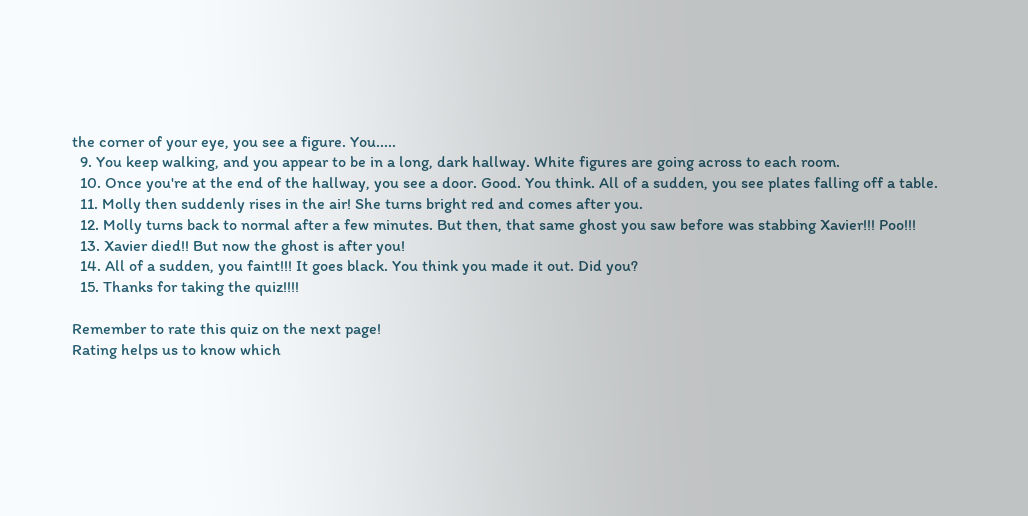the corner of your eye, you see a figure. You.....
  9. You keep walking, and you appear to be in a long, dark hallway. White figures are going across to each room.
  10. Once you're at the end of the hallway, you see a door. Good. You think. All of a sudden, you see plates falling off a table.
  11. Molly then suddenly rises in the air! She turns bright red and comes after you.
  12. Molly turns back to normal after a few minutes. But then, that same ghost you saw before was stabbing Xavier!!! Poo!!!
  13. Xavier died!! But now the ghost is after you!
  14. All of a sudden, you faint!!! It goes black. You think you made it out. Did you?
  15. Thanks for taking the quiz!!!!

Remember to rate this quiz on the next page!
Rating helps us to know which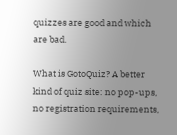quizzes are good and which are bad.

What is GotoQuiz? A better kind of quiz site: no pop-ups, no registration requirements,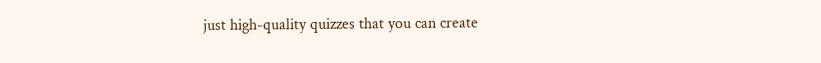just high-quality quizzes that you can create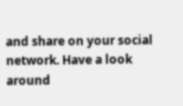and share on your social network. Have a look around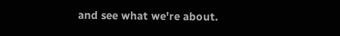and see what we're about.